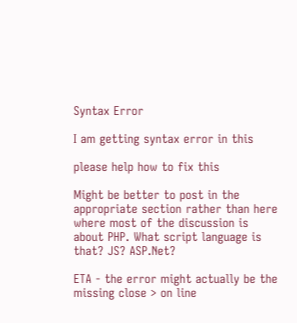Syntax Error

I am getting syntax error in this

please help how to fix this

Might be better to post in the appropriate section rather than here where most of the discussion is about PHP. What script language is that? JS? ASP.Net?

ETA - the error might actually be the missing close > on line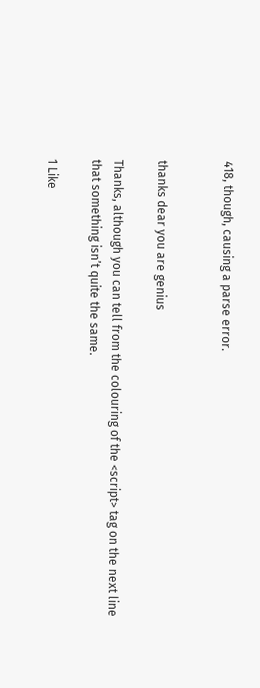418, though, causing a parse error.


thanks dear you are genius

Thanks, although you can tell from the colouring of the <script> tag on the next line that something isn’t quite the same.

1 Like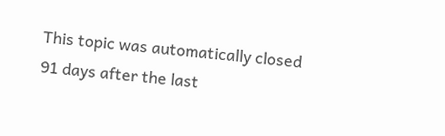This topic was automatically closed 91 days after the last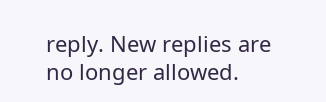reply. New replies are no longer allowed.